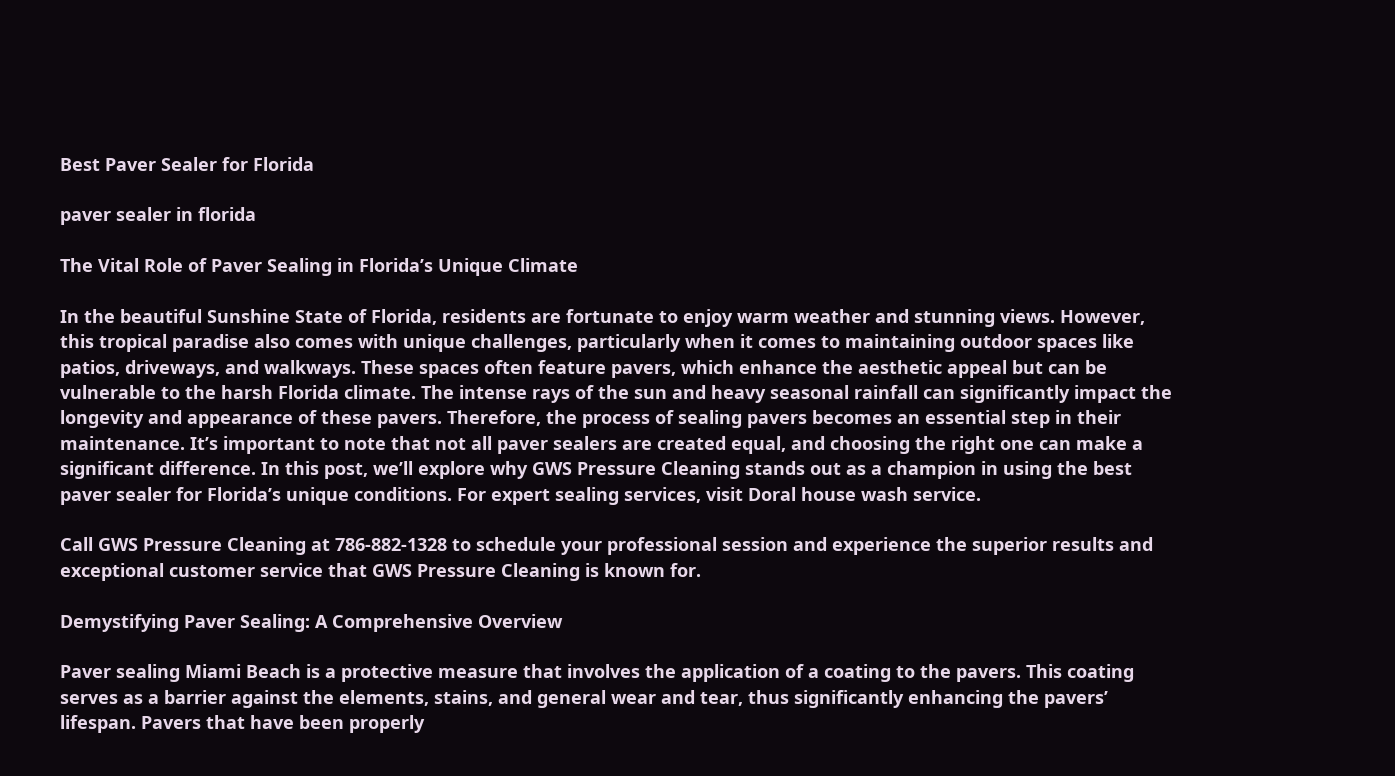Best Paver Sealer for Florida

paver sealer in florida

The Vital Role of Paver Sealing in Florida’s Unique Climate

In the beautiful Sunshine State of Florida, residents are fortunate to enjoy warm weather and stunning views. However, this tropical paradise also comes with unique challenges, particularly when it comes to maintaining outdoor spaces like patios, driveways, and walkways. These spaces often feature pavers, which enhance the aesthetic appeal but can be vulnerable to the harsh Florida climate. The intense rays of the sun and heavy seasonal rainfall can significantly impact the longevity and appearance of these pavers. Therefore, the process of sealing pavers becomes an essential step in their maintenance. It’s important to note that not all paver sealers are created equal, and choosing the right one can make a significant difference. In this post, we’ll explore why GWS Pressure Cleaning stands out as a champion in using the best paver sealer for Florida’s unique conditions. For expert sealing services, visit Doral house wash service.

Call GWS Pressure Cleaning at 786-882-1328 to schedule your professional session and experience the superior results and exceptional customer service that GWS Pressure Cleaning is known for.

Demystifying Paver Sealing: A Comprehensive Overview

Paver sealing Miami Beach is a protective measure that involves the application of a coating to the pavers. This coating serves as a barrier against the elements, stains, and general wear and tear, thus significantly enhancing the pavers’ lifespan. Pavers that have been properly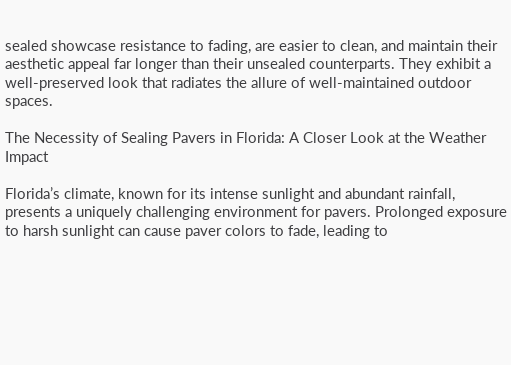sealed showcase resistance to fading, are easier to clean, and maintain their aesthetic appeal far longer than their unsealed counterparts. They exhibit a well-preserved look that radiates the allure of well-maintained outdoor spaces.

The Necessity of Sealing Pavers in Florida: A Closer Look at the Weather Impact

Florida’s climate, known for its intense sunlight and abundant rainfall, presents a uniquely challenging environment for pavers. Prolonged exposure to harsh sunlight can cause paver colors to fade, leading to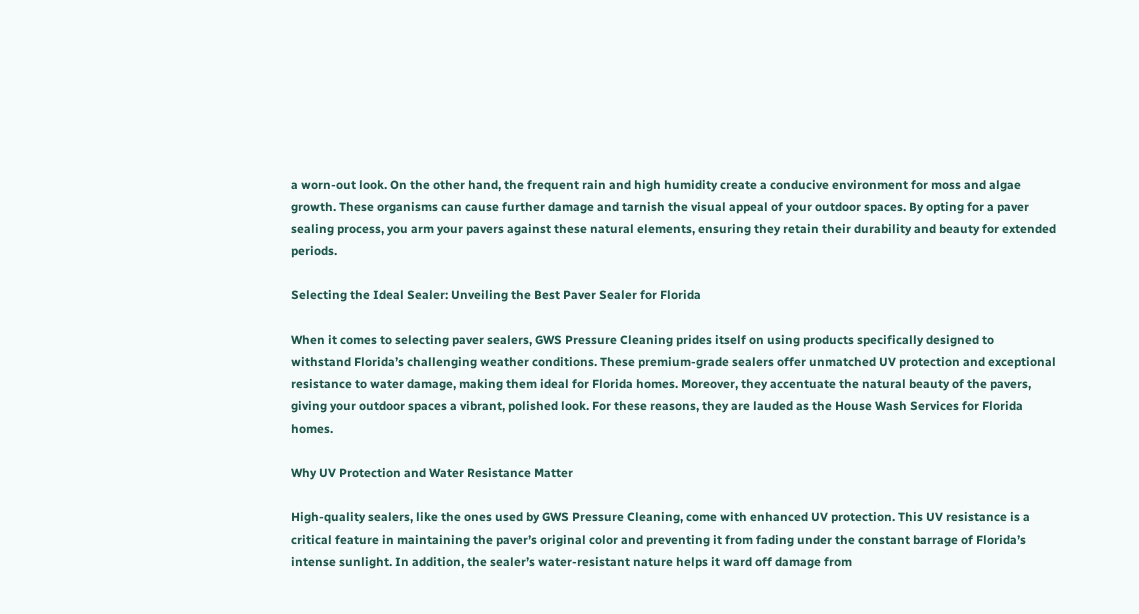a worn-out look. On the other hand, the frequent rain and high humidity create a conducive environment for moss and algae growth. These organisms can cause further damage and tarnish the visual appeal of your outdoor spaces. By opting for a paver sealing process, you arm your pavers against these natural elements, ensuring they retain their durability and beauty for extended periods.

Selecting the Ideal Sealer: Unveiling the Best Paver Sealer for Florida

When it comes to selecting paver sealers, GWS Pressure Cleaning prides itself on using products specifically designed to withstand Florida’s challenging weather conditions. These premium-grade sealers offer unmatched UV protection and exceptional resistance to water damage, making them ideal for Florida homes. Moreover, they accentuate the natural beauty of the pavers, giving your outdoor spaces a vibrant, polished look. For these reasons, they are lauded as the House Wash Services for Florida homes.

Why UV Protection and Water Resistance Matter

High-quality sealers, like the ones used by GWS Pressure Cleaning, come with enhanced UV protection. This UV resistance is a critical feature in maintaining the paver’s original color and preventing it from fading under the constant barrage of Florida’s intense sunlight. In addition, the sealer’s water-resistant nature helps it ward off damage from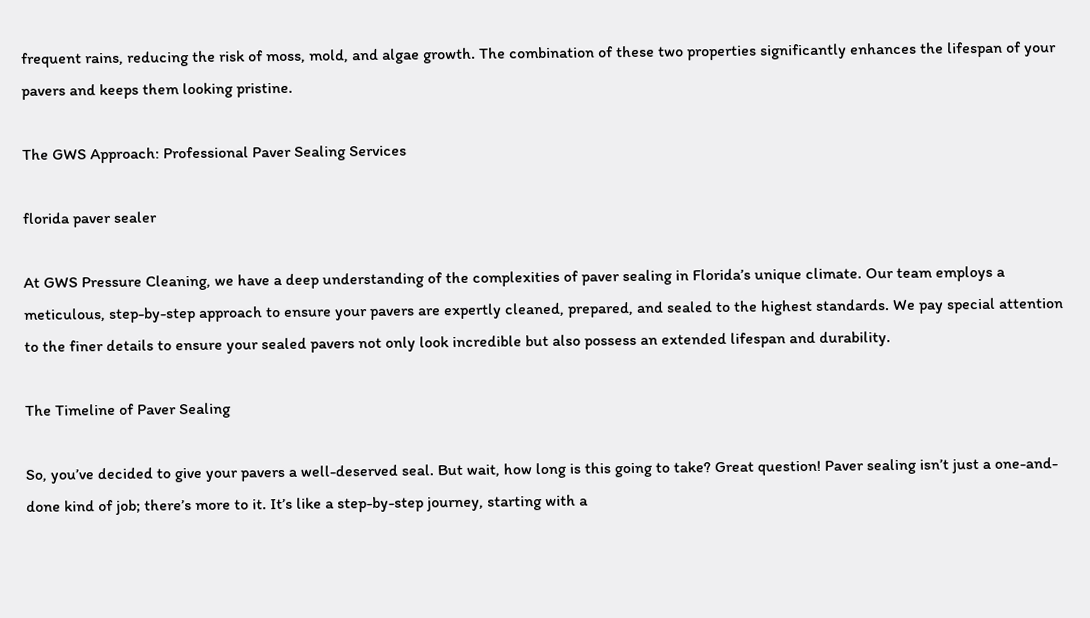frequent rains, reducing the risk of moss, mold, and algae growth. The combination of these two properties significantly enhances the lifespan of your pavers and keeps them looking pristine.

The GWS Approach: Professional Paver Sealing Services

florida paver sealer

At GWS Pressure Cleaning, we have a deep understanding of the complexities of paver sealing in Florida’s unique climate. Our team employs a meticulous, step-by-step approach to ensure your pavers are expertly cleaned, prepared, and sealed to the highest standards. We pay special attention to the finer details to ensure your sealed pavers not only look incredible but also possess an extended lifespan and durability.

The Timeline of Paver Sealing

So, you’ve decided to give your pavers a well-deserved seal. But wait, how long is this going to take? Great question! Paver sealing isn’t just a one-and-done kind of job; there’s more to it. It’s like a step-by-step journey, starting with a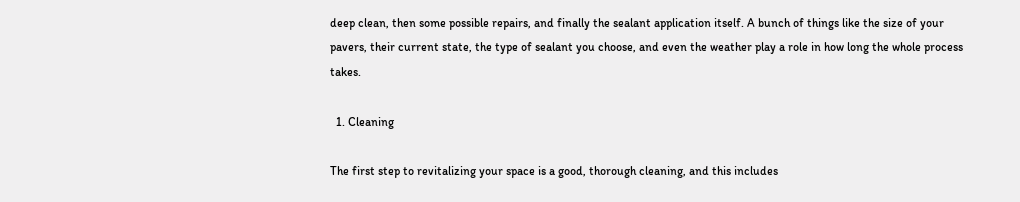deep clean, then some possible repairs, and finally the sealant application itself. A bunch of things like the size of your pavers, their current state, the type of sealant you choose, and even the weather play a role in how long the whole process takes.

  1. Cleaning

The first step to revitalizing your space is a good, thorough cleaning, and this includes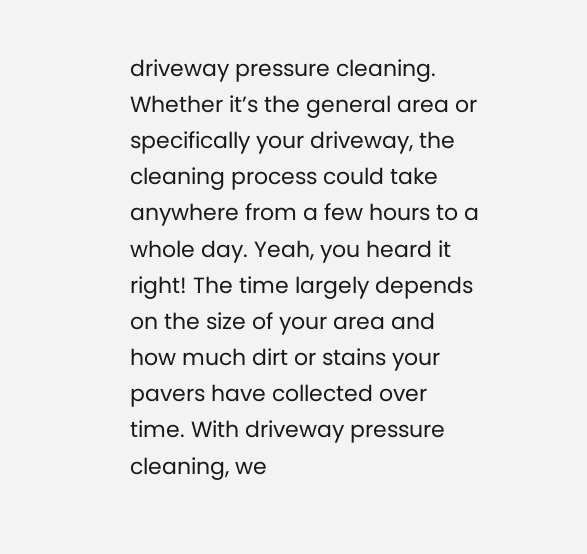driveway pressure cleaning. Whether it’s the general area or specifically your driveway, the cleaning process could take anywhere from a few hours to a whole day. Yeah, you heard it right! The time largely depends on the size of your area and how much dirt or stains your pavers have collected over time. With driveway pressure cleaning, we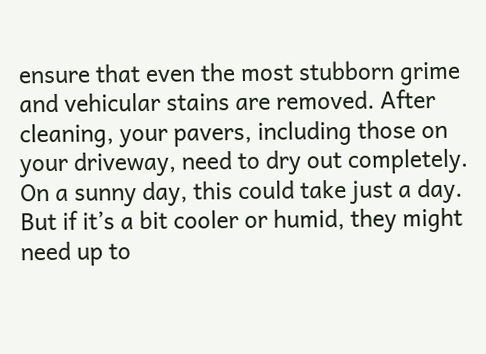ensure that even the most stubborn grime and vehicular stains are removed. After cleaning, your pavers, including those on your driveway, need to dry out completely. On a sunny day, this could take just a day. But if it’s a bit cooler or humid, they might need up to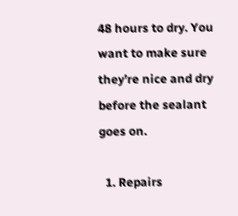48 hours to dry. You want to make sure they’re nice and dry before the sealant goes on.

  1. Repairs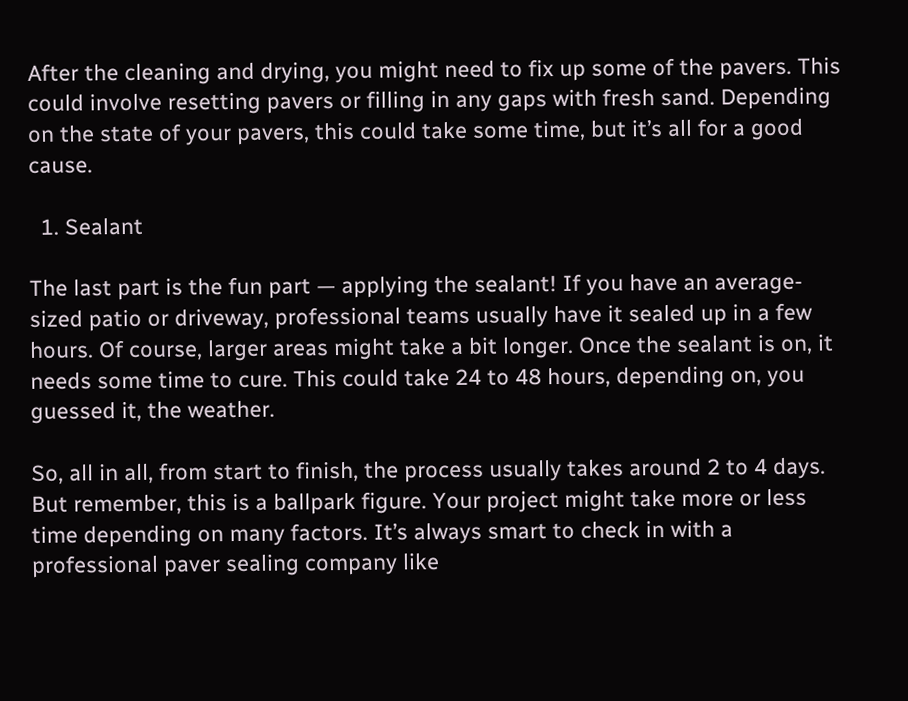After the cleaning and drying, you might need to fix up some of the pavers. This could involve resetting pavers or filling in any gaps with fresh sand. Depending on the state of your pavers, this could take some time, but it’s all for a good cause.

  1. Sealant

The last part is the fun part — applying the sealant! If you have an average-sized patio or driveway, professional teams usually have it sealed up in a few hours. Of course, larger areas might take a bit longer. Once the sealant is on, it needs some time to cure. This could take 24 to 48 hours, depending on, you guessed it, the weather.

So, all in all, from start to finish, the process usually takes around 2 to 4 days. But remember, this is a ballpark figure. Your project might take more or less time depending on many factors. It’s always smart to check in with a professional paver sealing company like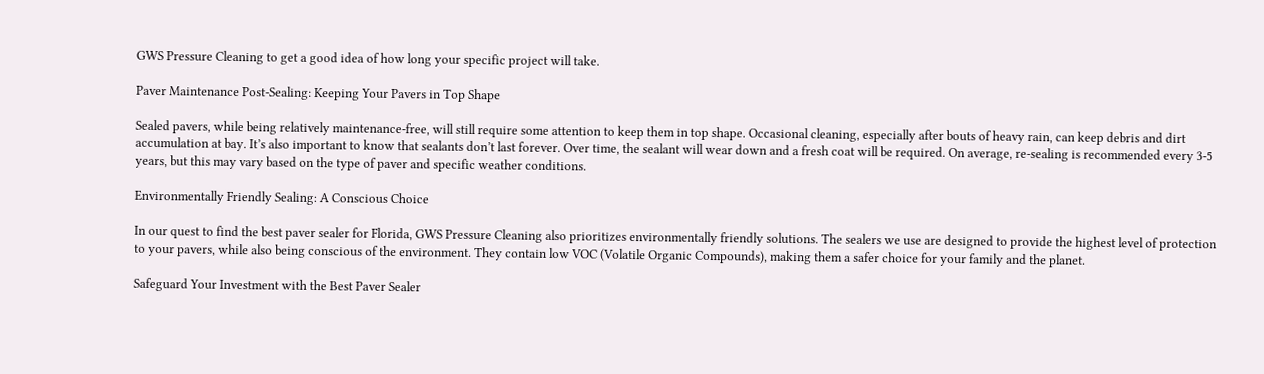GWS Pressure Cleaning to get a good idea of how long your specific project will take.

Paver Maintenance Post-Sealing: Keeping Your Pavers in Top Shape

Sealed pavers, while being relatively maintenance-free, will still require some attention to keep them in top shape. Occasional cleaning, especially after bouts of heavy rain, can keep debris and dirt accumulation at bay. It’s also important to know that sealants don’t last forever. Over time, the sealant will wear down and a fresh coat will be required. On average, re-sealing is recommended every 3-5 years, but this may vary based on the type of paver and specific weather conditions.

Environmentally Friendly Sealing: A Conscious Choice

In our quest to find the best paver sealer for Florida, GWS Pressure Cleaning also prioritizes environmentally friendly solutions. The sealers we use are designed to provide the highest level of protection to your pavers, while also being conscious of the environment. They contain low VOC (Volatile Organic Compounds), making them a safer choice for your family and the planet.

Safeguard Your Investment with the Best Paver Sealer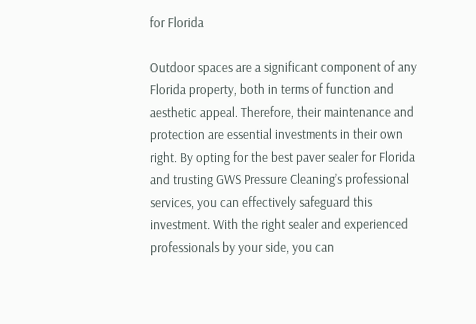for Florida

Outdoor spaces are a significant component of any Florida property, both in terms of function and aesthetic appeal. Therefore, their maintenance and protection are essential investments in their own right. By opting for the best paver sealer for Florida and trusting GWS Pressure Cleaning’s professional services, you can effectively safeguard this investment. With the right sealer and experienced professionals by your side, you can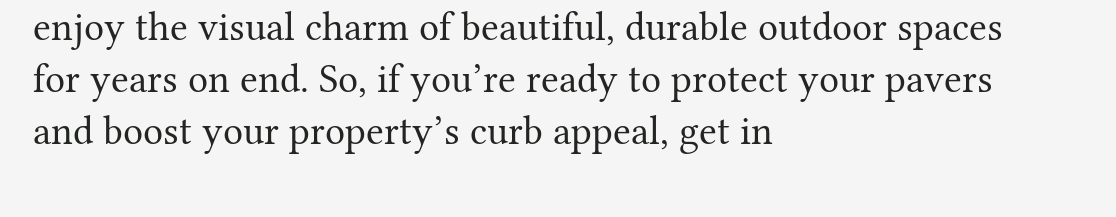enjoy the visual charm of beautiful, durable outdoor spaces for years on end. So, if you’re ready to protect your pavers and boost your property’s curb appeal, get in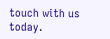touch with us today.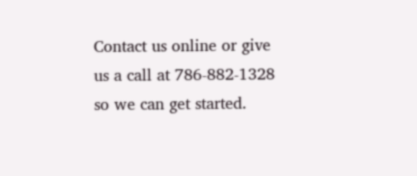Contact us online or give us a call at 786-882-1328 so we can get started.